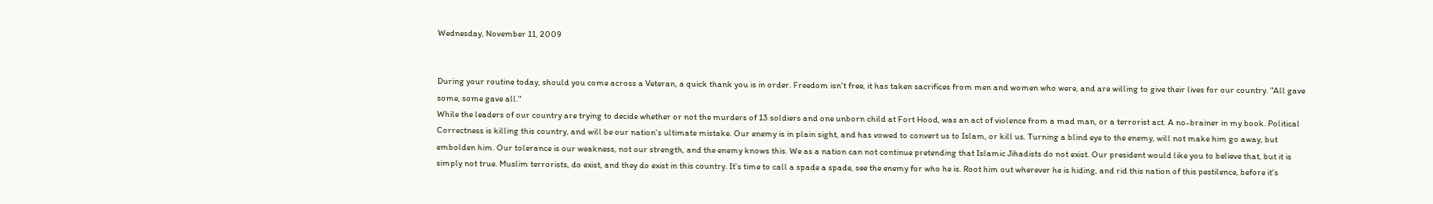Wednesday, November 11, 2009


During your routine today, should you come across a Veteran, a quick thank you is in order. Freedom isn't free, it has taken sacrifices from men and women who were, and are willing to give their lives for our country. "All gave some, some gave all."
While the leaders of our country are trying to decide whether or not the murders of 13 soldiers and one unborn child at Fort Hood, was an act of violence from a mad man, or a terrorist act. A no-brainer in my book. Political Correctness is killing this country, and will be our nation's ultimate mistake. Our enemy is in plain sight, and has vowed to convert us to Islam, or kill us. Turning a blind eye to the enemy, will not make him go away, but embolden him. Our tolerance is our weakness, not our strength, and the enemy knows this. We as a nation can not continue pretending that Islamic Jihadists do not exist. Our president would like you to believe that, but it is simply not true. Muslim terrorists, do exist, and they do exist in this country. It's time to call a spade a spade, see the enemy for who he is. Root him out wherever he is hiding, and rid this nation of this pestilence, before it's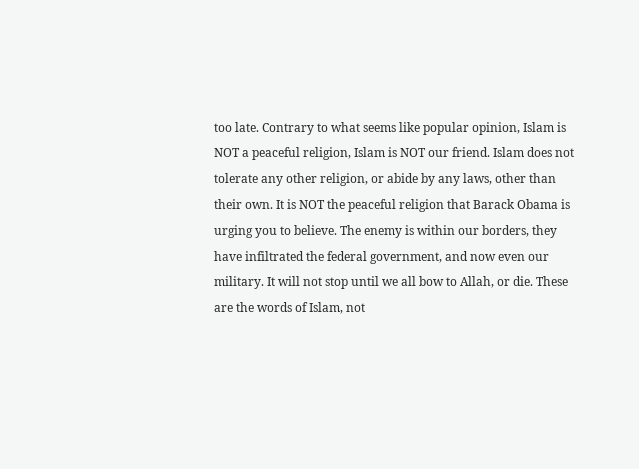too late. Contrary to what seems like popular opinion, Islam is NOT a peaceful religion, Islam is NOT our friend. Islam does not tolerate any other religion, or abide by any laws, other than their own. It is NOT the peaceful religion that Barack Obama is urging you to believe. The enemy is within our borders, they have infiltrated the federal government, and now even our military. It will not stop until we all bow to Allah, or die. These are the words of Islam, not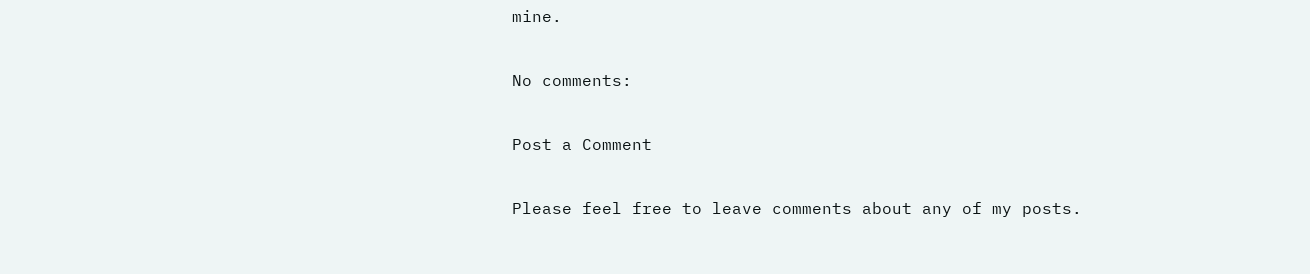mine.

No comments:

Post a Comment

Please feel free to leave comments about any of my posts.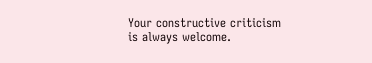Your constructive criticism is always welcome.